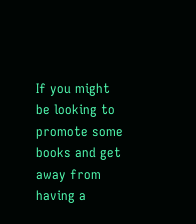If you might be looking to promote some books and get away from having a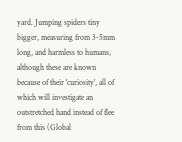yard. Jumping spiders tiny bigger, measuring from 3-5mm long, and harmless to humans, although these are known because of their 'curiosity', all of which will investigate an outstretched hand instead of flee from this (Global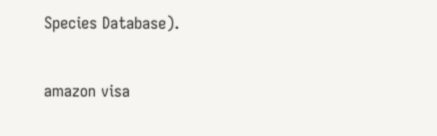Species Database).

amazon visa